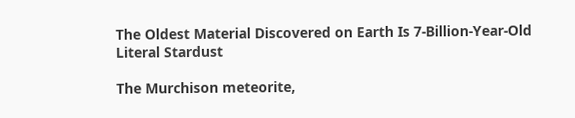The Oldest Material Discovered on Earth Is 7-Billion-Year-Old Literal Stardust

The Murchison meteorite,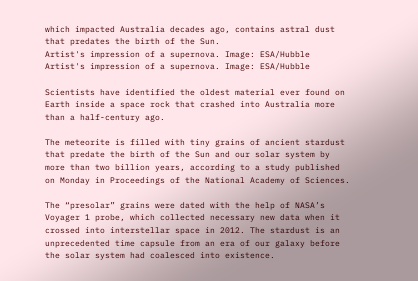which impacted Australia decades ago, contains astral dust that predates the birth of the Sun.
Artist's impression of a supernova. Image: ESA/Hubble
Artist's impression of a supernova. Image: ESA/Hubble

Scientists have identified the oldest material ever found on Earth inside a space rock that crashed into Australia more than a half-century ago.

The meteorite is filled with tiny grains of ancient stardust that predate the birth of the Sun and our solar system by more than two billion years, according to a study published on Monday in Proceedings of the National Academy of Sciences.

The “presolar” grains were dated with the help of NASA’s Voyager 1 probe, which collected necessary new data when it crossed into interstellar space in 2012. The stardust is an unprecedented time capsule from an era of our galaxy before the solar system had coalesced into existence.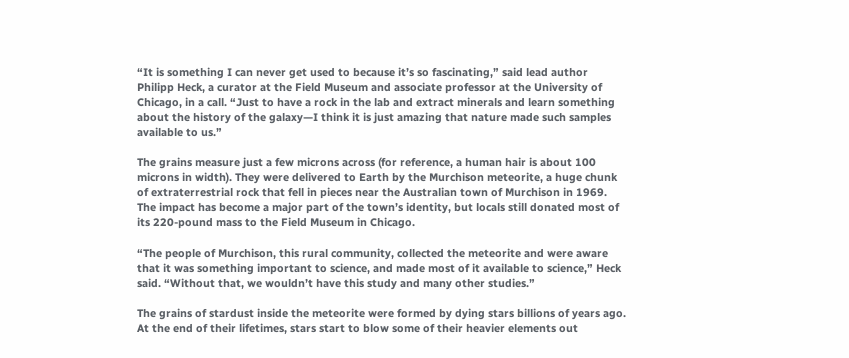“It is something I can never get used to because it’s so fascinating,” said lead author Philipp Heck, a curator at the Field Museum and associate professor at the University of Chicago, in a call. “Just to have a rock in the lab and extract minerals and learn something about the history of the galaxy—I think it is just amazing that nature made such samples available to us.”

The grains measure just a few microns across (for reference, a human hair is about 100 microns in width). They were delivered to Earth by the Murchison meteorite, a huge chunk of extraterrestrial rock that fell in pieces near the Australian town of Murchison in 1969. The impact has become a major part of the town’s identity, but locals still donated most of its 220-pound mass to the Field Museum in Chicago.

“The people of Murchison, this rural community, collected the meteorite and were aware that it was something important to science, and made most of it available to science,” Heck said. “Without that, we wouldn’t have this study and many other studies.”

The grains of stardust inside the meteorite were formed by dying stars billions of years ago. At the end of their lifetimes, stars start to blow some of their heavier elements out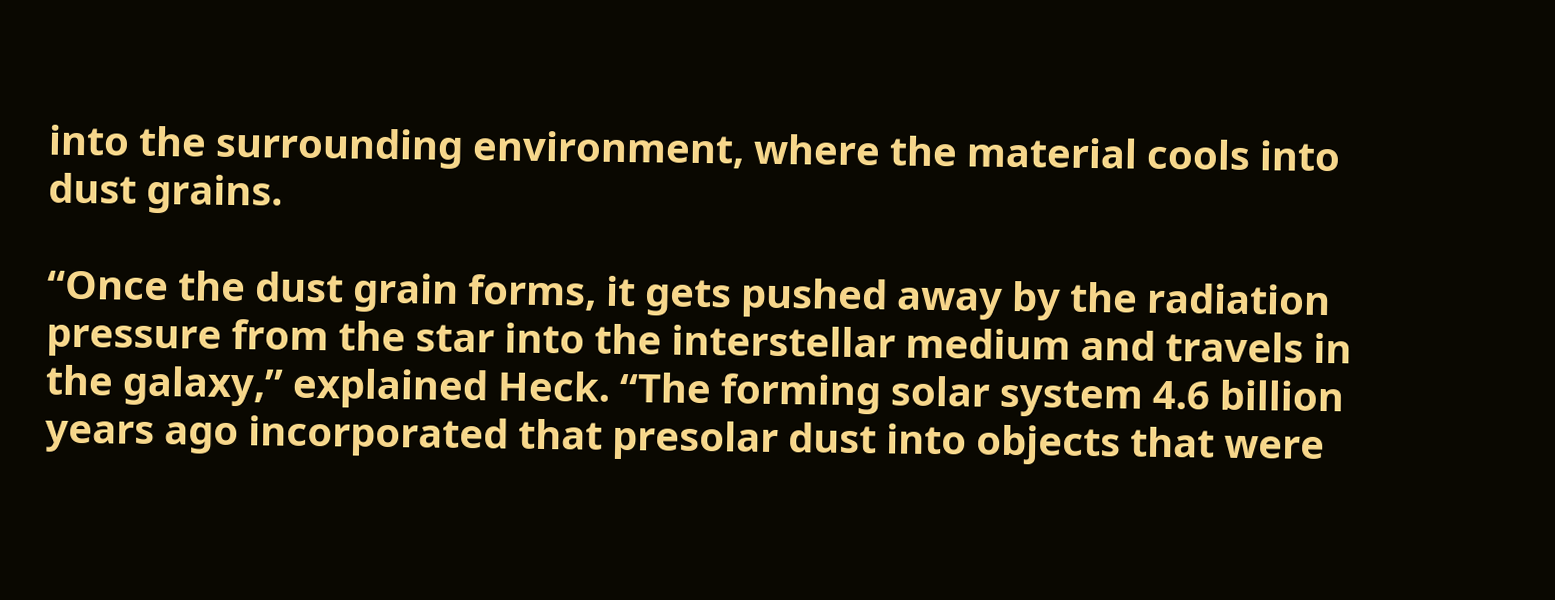into the surrounding environment, where the material cools into dust grains.

“Once the dust grain forms, it gets pushed away by the radiation pressure from the star into the interstellar medium and travels in the galaxy,” explained Heck. “The forming solar system 4.6 billion years ago incorporated that presolar dust into objects that were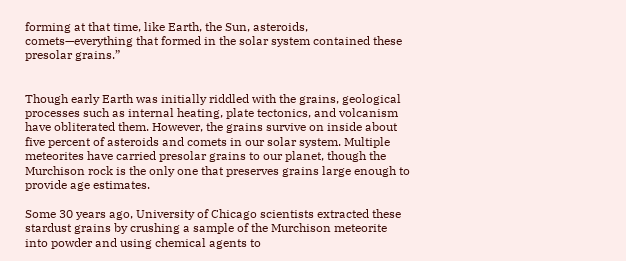forming at that time, like Earth, the Sun, asteroids, comets—everything that formed in the solar system contained these presolar grains.”


Though early Earth was initially riddled with the grains, geological processes such as internal heating, plate tectonics, and volcanism have obliterated them. However, the grains survive on inside about five percent of asteroids and comets in our solar system. Multiple meteorites have carried presolar grains to our planet, though the Murchison rock is the only one that preserves grains large enough to provide age estimates.

Some 30 years ago, University of Chicago scientists extracted these stardust grains by crushing a sample of the Murchison meteorite into powder and using chemical agents to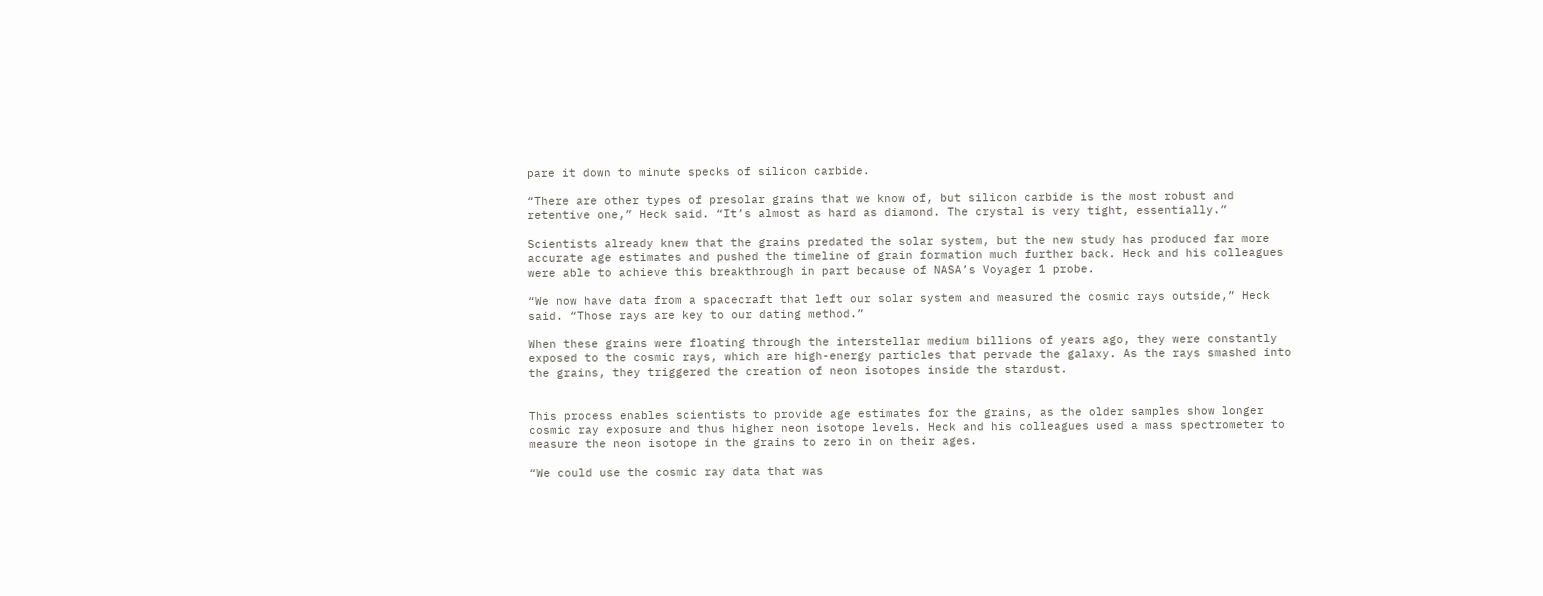pare it down to minute specks of silicon carbide.

“There are other types of presolar grains that we know of, but silicon carbide is the most robust and retentive one,” Heck said. “It’s almost as hard as diamond. The crystal is very tight, essentially.”

Scientists already knew that the grains predated the solar system, but the new study has produced far more accurate age estimates and pushed the timeline of grain formation much further back. Heck and his colleagues were able to achieve this breakthrough in part because of NASA’s Voyager 1 probe.

“We now have data from a spacecraft that left our solar system and measured the cosmic rays outside,” Heck said. “Those rays are key to our dating method.”

When these grains were floating through the interstellar medium billions of years ago, they were constantly exposed to the cosmic rays, which are high-energy particles that pervade the galaxy. As the rays smashed into the grains, they triggered the creation of neon isotopes inside the stardust.


This process enables scientists to provide age estimates for the grains, as the older samples show longer cosmic ray exposure and thus higher neon isotope levels. Heck and his colleagues used a mass spectrometer to measure the neon isotope in the grains to zero in on their ages.

“We could use the cosmic ray data that was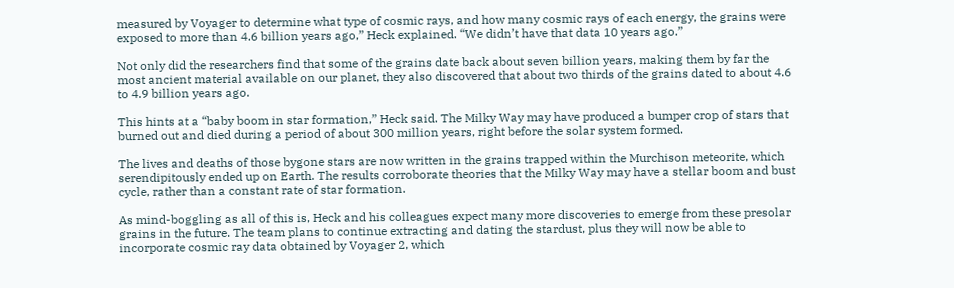measured by Voyager to determine what type of cosmic rays, and how many cosmic rays of each energy, the grains were exposed to more than 4.6 billion years ago,” Heck explained. “We didn’t have that data 10 years ago.”

Not only did the researchers find that some of the grains date back about seven billion years, making them by far the most ancient material available on our planet, they also discovered that about two thirds of the grains dated to about 4.6 to 4.9 billion years ago.

This hints at a “baby boom in star formation,” Heck said. The Milky Way may have produced a bumper crop of stars that burned out and died during a period of about 300 million years, right before the solar system formed.

The lives and deaths of those bygone stars are now written in the grains trapped within the Murchison meteorite, which serendipitously ended up on Earth. The results corroborate theories that the Milky Way may have a stellar boom and bust cycle, rather than a constant rate of star formation.

As mind-boggling as all of this is, Heck and his colleagues expect many more discoveries to emerge from these presolar grains in the future. The team plans to continue extracting and dating the stardust, plus they will now be able to incorporate cosmic ray data obtained by Voyager 2, which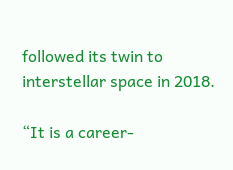followed its twin to interstellar space in 2018.

“It is a career-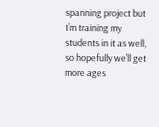spanning project but I’m training my students in it as well, so hopefully we’ll get more ages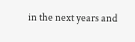in the next years and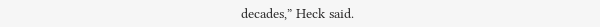decades,” Heck said.